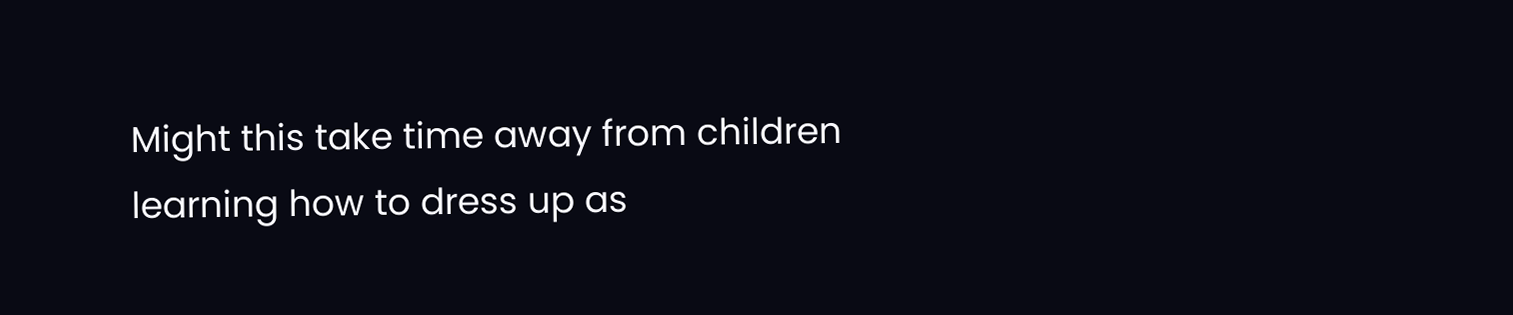Might this take time away from children learning how to dress up as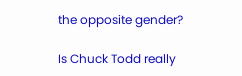the opposite gender?

Is Chuck Todd really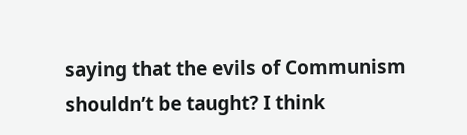saying that the evils of Communism shouldn’t be taught? I think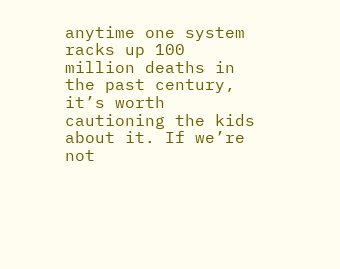anytime one system racks up 100 million deaths in the past century, it’s worth cautioning the kids about it. If we’re not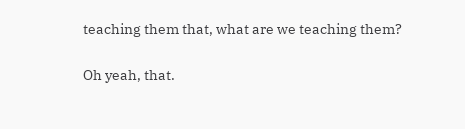teaching them that, what are we teaching them?

Oh yeah, that.